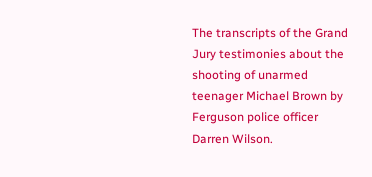The transcripts of the Grand Jury testimonies about the shooting of unarmed teenager Michael Brown by Ferguson police officer Darren Wilson.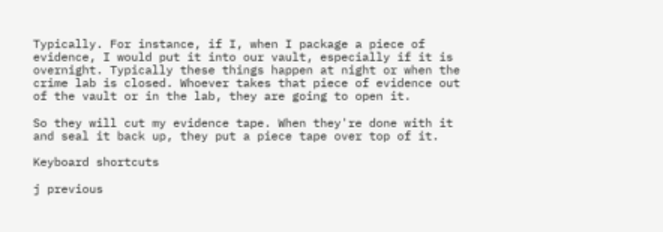Typically. For instance, if I, when I package a piece of evidence, I would put it into our vault, especially if it is overnight. Typically these things happen at night or when the crime lab is closed. Whoever takes that piece of evidence out of the vault or in the lab, they are going to open it.

So they will cut my evidence tape. When they're done with it and seal it back up, they put a piece tape over top of it.

Keyboard shortcuts

j previous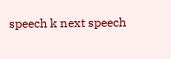speech k next speech